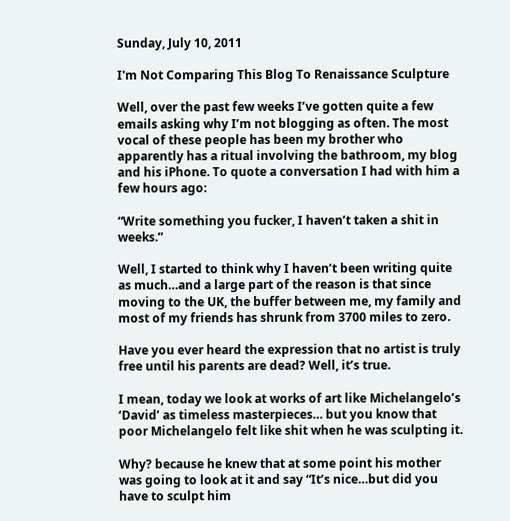Sunday, July 10, 2011

I'm Not Comparing This Blog To Renaissance Sculpture

Well, over the past few weeks I’ve gotten quite a few emails asking why I’m not blogging as often. The most vocal of these people has been my brother who apparently has a ritual involving the bathroom, my blog and his iPhone. To quote a conversation I had with him a few hours ago:

“Write something you fucker, I haven’t taken a shit in weeks.”

Well, I started to think why I haven’t been writing quite as much…and a large part of the reason is that since moving to the UK, the buffer between me, my family and most of my friends has shrunk from 3700 miles to zero.

Have you ever heard the expression that no artist is truly free until his parents are dead? Well, it’s true.

I mean, today we look at works of art like Michelangelo’s ‘David’ as timeless masterpieces… but you know that poor Michelangelo felt like shit when he was sculpting it.

Why? because he knew that at some point his mother was going to look at it and say “It’s nice…but did you have to sculpt him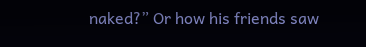naked?” Or how his friends saw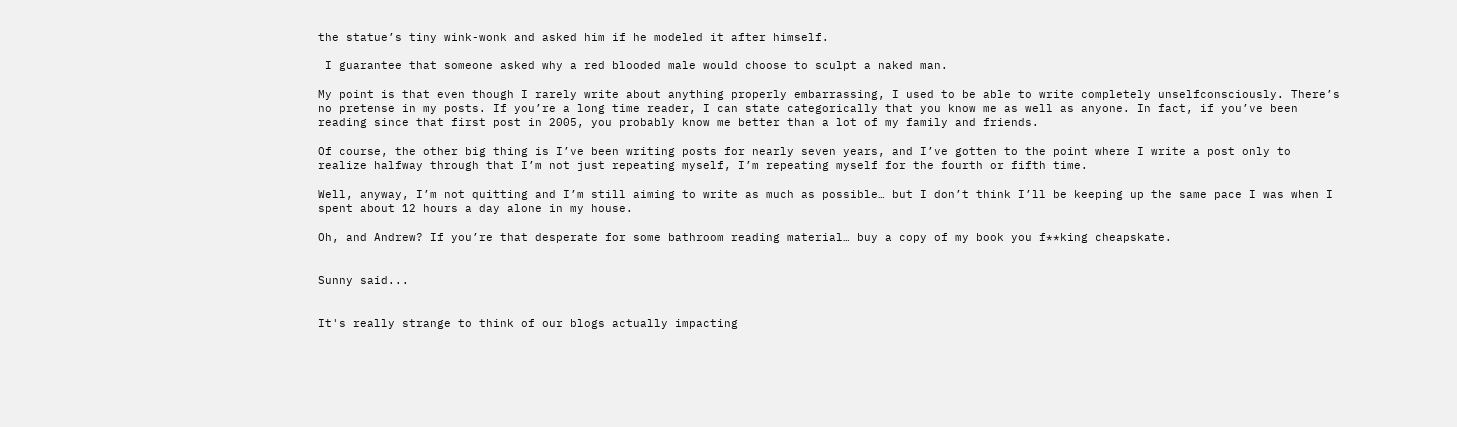the statue’s tiny wink-wonk and asked him if he modeled it after himself.

 I guarantee that someone asked why a red blooded male would choose to sculpt a naked man.

My point is that even though I rarely write about anything properly embarrassing, I used to be able to write completely unselfconsciously. There’s no pretense in my posts. If you’re a long time reader, I can state categorically that you know me as well as anyone. In fact, if you’ve been reading since that first post in 2005, you probably know me better than a lot of my family and friends.

Of course, the other big thing is I’ve been writing posts for nearly seven years, and I’ve gotten to the point where I write a post only to realize halfway through that I’m not just repeating myself, I’m repeating myself for the fourth or fifth time.

Well, anyway, I’m not quitting and I’m still aiming to write as much as possible… but I don’t think I’ll be keeping up the same pace I was when I spent about 12 hours a day alone in my house.

Oh, and Andrew? If you’re that desperate for some bathroom reading material… buy a copy of my book you f**king cheapskate.


Sunny said...


It's really strange to think of our blogs actually impacting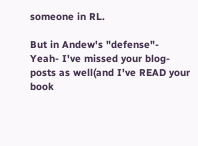someone in RL.

But in Andew's "defense"-
Yeah- I've missed your blog-posts as well(and I've READ your book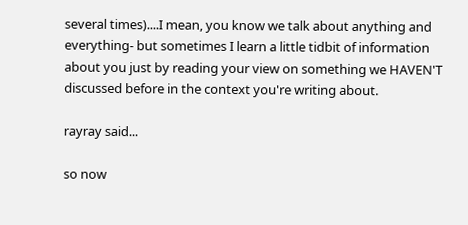several times)....I mean, you know we talk about anything and everything- but sometimes I learn a little tidbit of information about you just by reading your view on something we HAVEN'T discussed before in the context you're writing about.

rayray said...

so now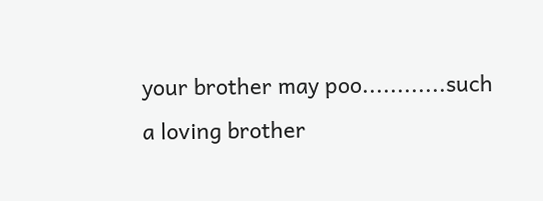your brother may poo............such a loving brother